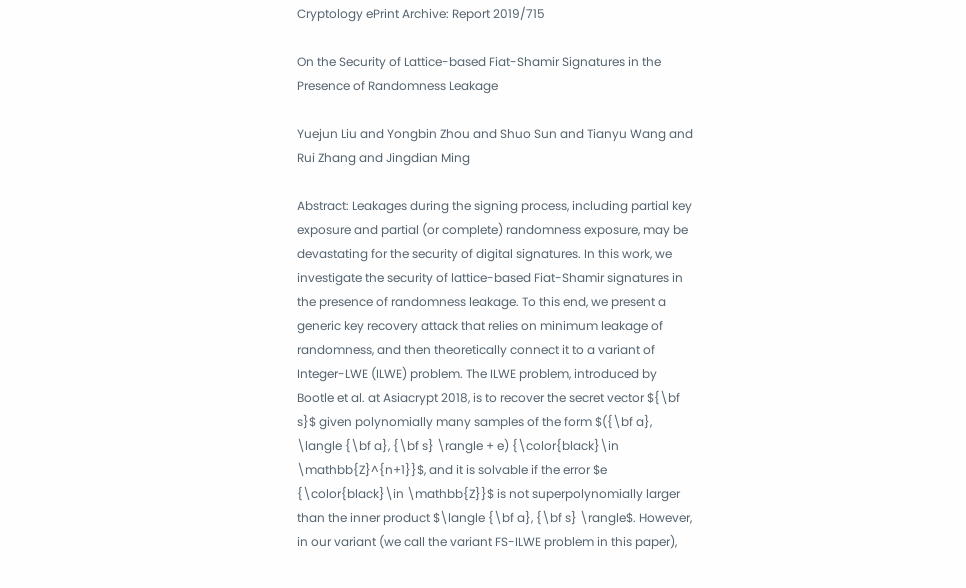Cryptology ePrint Archive: Report 2019/715

On the Security of Lattice-based Fiat-Shamir Signatures in the Presence of Randomness Leakage

Yuejun Liu and Yongbin Zhou and Shuo Sun and Tianyu Wang and Rui Zhang and Jingdian Ming

Abstract: Leakages during the signing process, including partial key exposure and partial (or complete) randomness exposure, may be devastating for the security of digital signatures. In this work, we investigate the security of lattice-based Fiat-Shamir signatures in the presence of randomness leakage. To this end, we present a generic key recovery attack that relies on minimum leakage of randomness, and then theoretically connect it to a variant of Integer-LWE (ILWE) problem. The ILWE problem, introduced by Bootle et al. at Asiacrypt 2018, is to recover the secret vector ${\bf s}$ given polynomially many samples of the form $({\bf a}, \langle {\bf a}, {\bf s} \rangle + e) {\color{black}\in \mathbb{Z}^{n+1}}$, and it is solvable if the error $e {\color{black}\in \mathbb{Z}}$ is not superpolynomially larger than the inner product $\langle {\bf a}, {\bf s} \rangle$. However, in our variant (we call the variant FS-ILWE problem in this paper),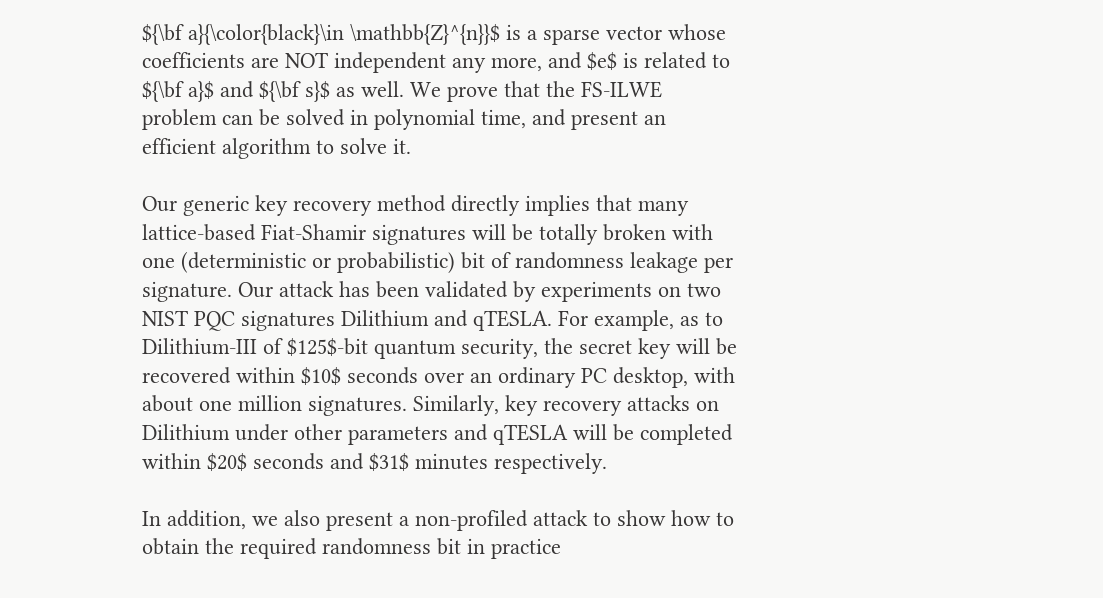${\bf a}{\color{black}\in \mathbb{Z}^{n}}$ is a sparse vector whose coefficients are NOT independent any more, and $e$ is related to ${\bf a}$ and ${\bf s}$ as well. We prove that the FS-ILWE problem can be solved in polynomial time, and present an efficient algorithm to solve it.

Our generic key recovery method directly implies that many lattice-based Fiat-Shamir signatures will be totally broken with one (deterministic or probabilistic) bit of randomness leakage per signature. Our attack has been validated by experiments on two NIST PQC signatures Dilithium and qTESLA. For example, as to Dilithium-III of $125$-bit quantum security, the secret key will be recovered within $10$ seconds over an ordinary PC desktop, with about one million signatures. Similarly, key recovery attacks on Dilithium under other parameters and qTESLA will be completed within $20$ seconds and $31$ minutes respectively.

In addition, we also present a non-profiled attack to show how to obtain the required randomness bit in practice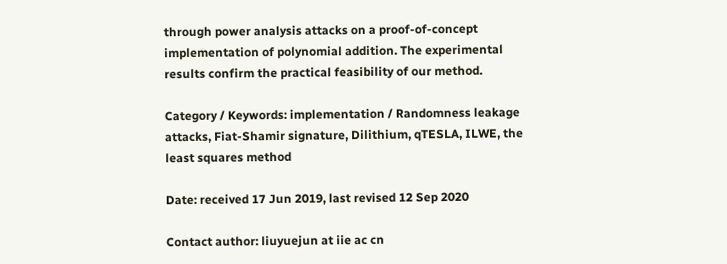through power analysis attacks on a proof-of-concept implementation of polynomial addition. The experimental results confirm the practical feasibility of our method.

Category / Keywords: implementation / Randomness leakage attacks, Fiat-Shamir signature, Dilithium, qTESLA, ILWE, the least squares method

Date: received 17 Jun 2019, last revised 12 Sep 2020

Contact author: liuyuejun at iie ac cn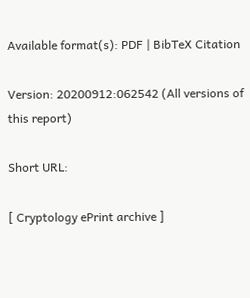Available format(s): PDF | BibTeX Citation

Version: 20200912:062542 (All versions of this report)

Short URL:

[ Cryptology ePrint archive ]